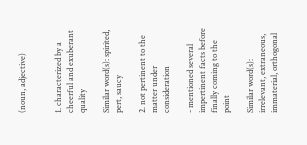(noun, adjective)


1. characterized by a cheerful and exuberant quality

Similar word(s): spirited, pert, saucy

2. not pertinent to the matter under consideration

- mentioned several impertinent facts before finally coming to the point

Similar word(s): irrelevant, extraneous, immaterial, orthogonal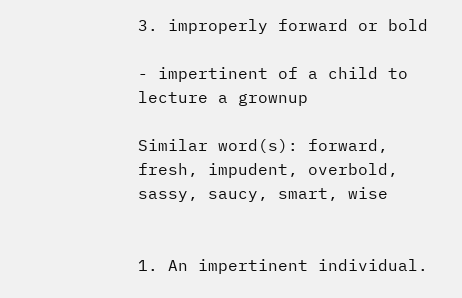3. improperly forward or bold

- impertinent of a child to lecture a grownup

Similar word(s): forward, fresh, impudent, overbold, sassy, saucy, smart, wise


1. An impertinent individual.